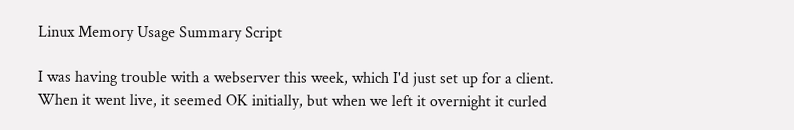Linux Memory Usage Summary Script

I was having trouble with a webserver this week, which I'd just set up for a client. When it went live, it seemed OK initially, but when we left it overnight it curled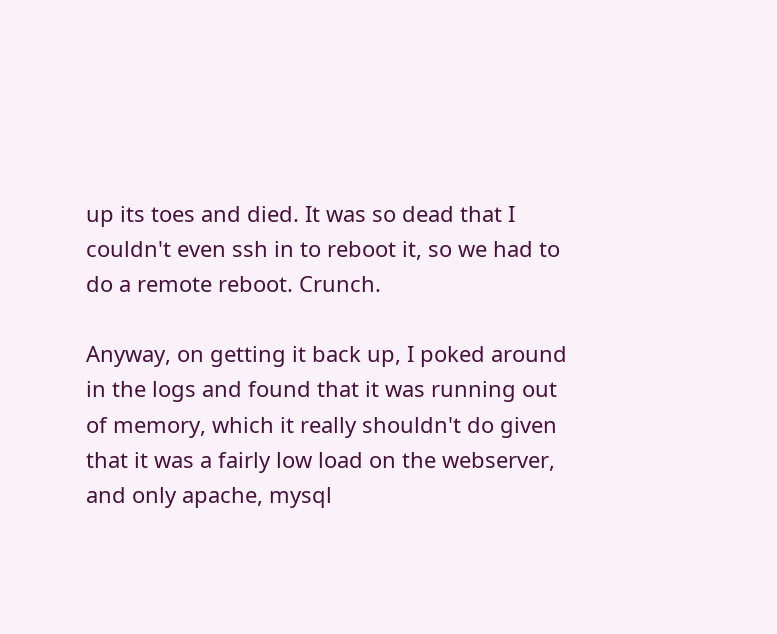up its toes and died. It was so dead that I couldn't even ssh in to reboot it, so we had to do a remote reboot. Crunch.

Anyway, on getting it back up, I poked around in the logs and found that it was running out of memory, which it really shouldn't do given that it was a fairly low load on the webserver, and only apache, mysql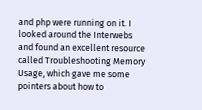and php were running on it. I looked around the Interwebs and found an excellent resource called Troubleshooting Memory Usage, which gave me some pointers about how to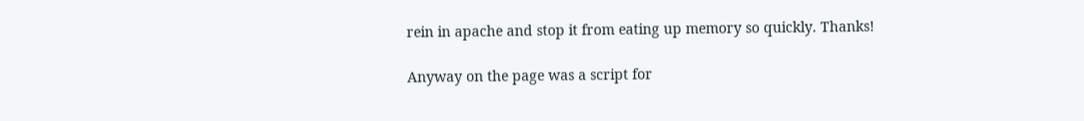rein in apache and stop it from eating up memory so quickly. Thanks!

Anyway on the page was a script for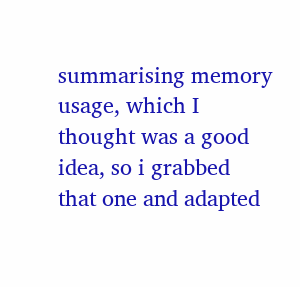summarising memory usage, which I thought was a good idea, so i grabbed that one and adapted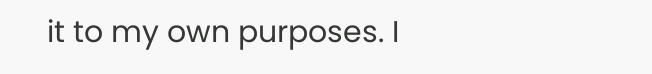it to my own purposes. I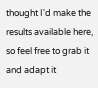thought I'd make the results available here, so feel free to grab it and adapt it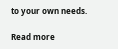to your own needs.

Read more